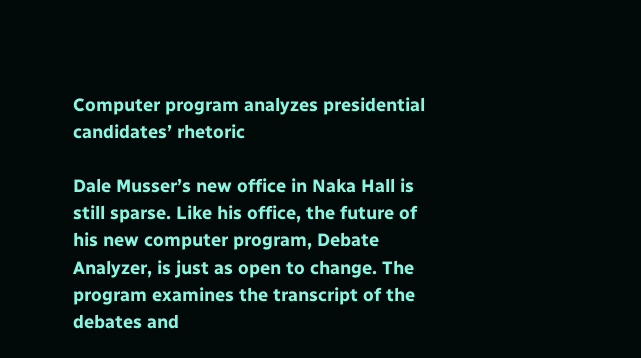Computer program analyzes presidential candidates’ rhetoric

Dale Musser’s new office in Naka Hall is still sparse. Like his office, the future of his new computer program, Debate Analyzer, is just as open to change. The program examines the transcript of the debates and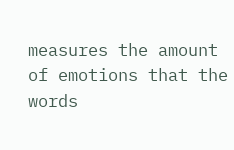measures the amount of emotions that the words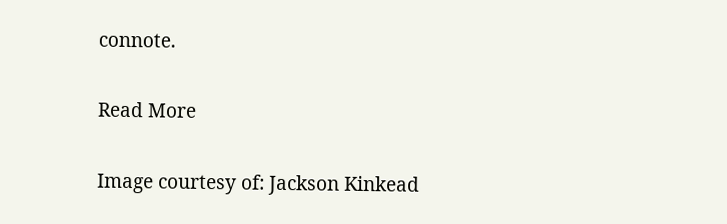connote.

Read More

Image courtesy of: Jackson Kinkead